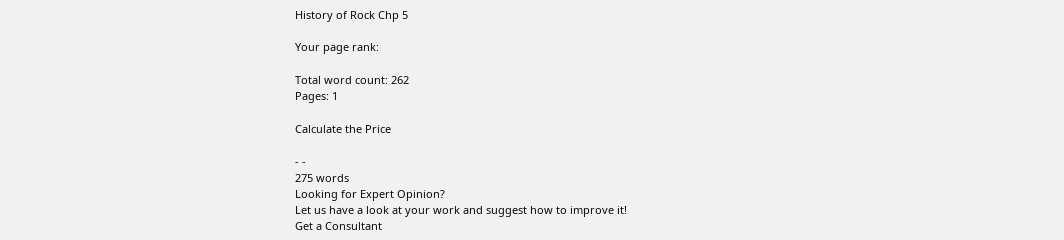History of Rock Chp 5

Your page rank:

Total word count: 262
Pages: 1

Calculate the Price

- -
275 words
Looking for Expert Opinion?
Let us have a look at your work and suggest how to improve it!
Get a Consultant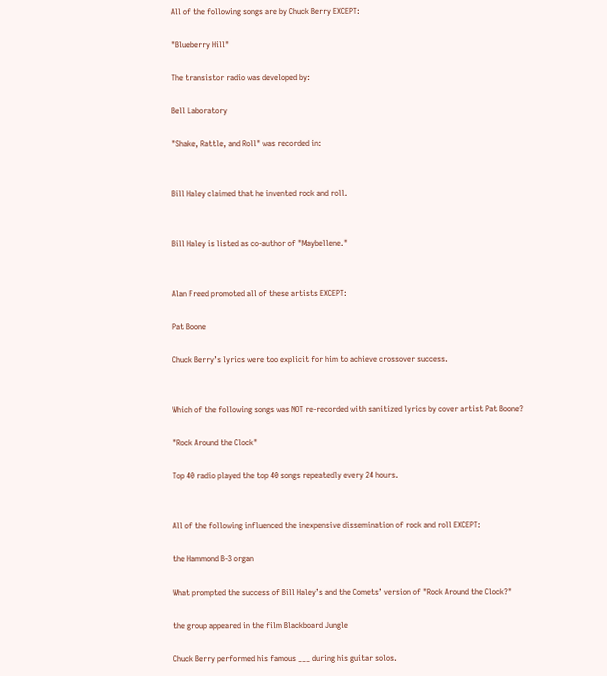All of the following songs are by Chuck Berry EXCEPT:

"Blueberry Hill"

The transistor radio was developed by:

Bell Laboratory

"Shake, Rattle, and Roll" was recorded in:


Bill Haley claimed that he invented rock and roll.


Bill Haley is listed as co-author of "Maybellene."


Alan Freed promoted all of these artists EXCEPT:

Pat Boone

Chuck Berry’s lyrics were too explicit for him to achieve crossover success.


Which of the following songs was NOT re-recorded with sanitized lyrics by cover artist Pat Boone?

"Rock Around the Clock"

Top 40 radio played the top 40 songs repeatedly every 24 hours.


All of the following influenced the inexpensive dissemination of rock and roll EXCEPT:

the Hammond B-3 organ

What prompted the success of Bill Haley’s and the Comets’ version of "Rock Around the Clock?"

the group appeared in the film Blackboard Jungle

Chuck Berry performed his famous ___ during his guitar solos.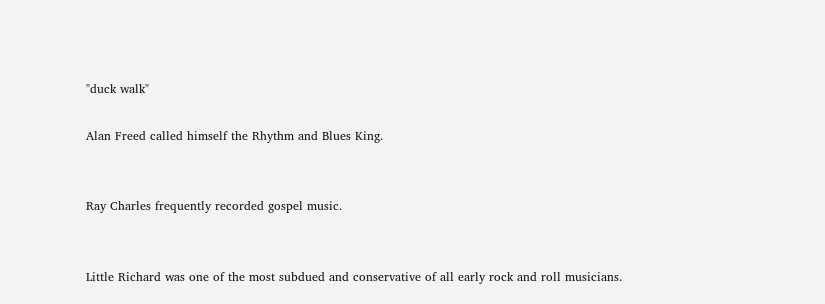"duck walk"

Alan Freed called himself the Rhythm and Blues King.


Ray Charles frequently recorded gospel music.


Little Richard was one of the most subdued and conservative of all early rock and roll musicians.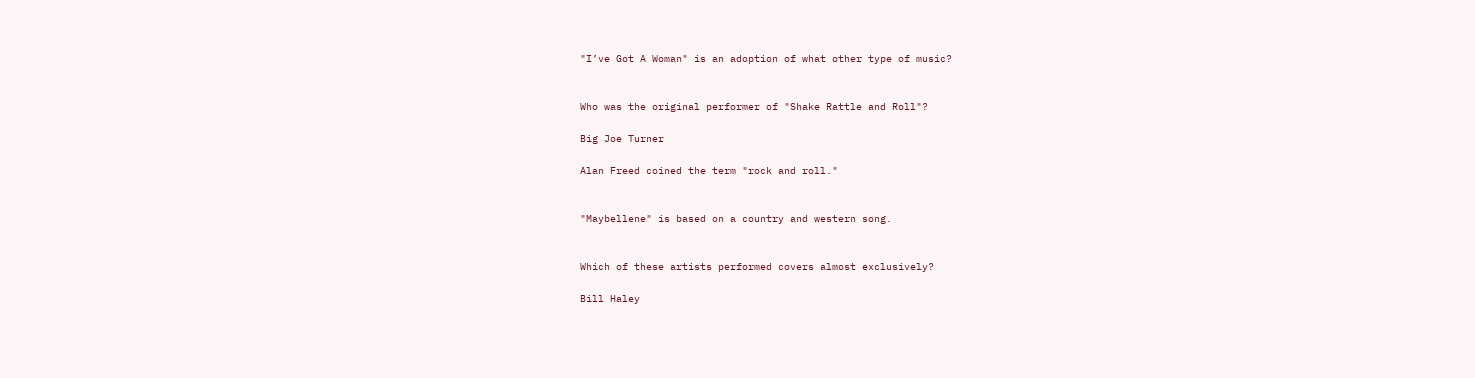"I’ve Got A Woman" is an adoption of what other type of music?


Who was the original performer of "Shake Rattle and Roll"?

Big Joe Turner

Alan Freed coined the term "rock and roll."


"Maybellene" is based on a country and western song.


Which of these artists performed covers almost exclusively?

Bill Haley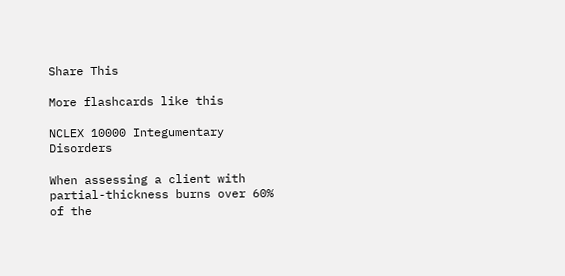Share This

More flashcards like this

NCLEX 10000 Integumentary Disorders

When assessing a client with partial-thickness burns over 60% of the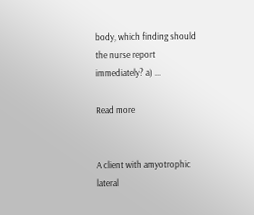body, which finding should the nurse report immediately? a) ...

Read more


A client with amyotrophic lateral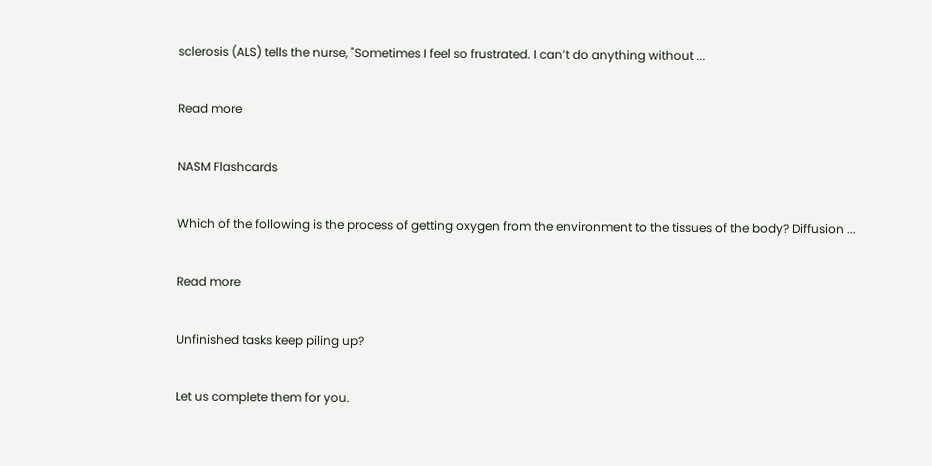sclerosis (ALS) tells the nurse, "Sometimes I feel so frustrated. I can’t do anything without ...

Read more

NASM Flashcards

Which of the following is the process of getting oxygen from the environment to the tissues of the body? Diffusion ...

Read more

Unfinished tasks keep piling up?

Let us complete them for you.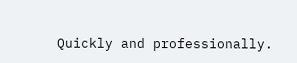Quickly and professionally.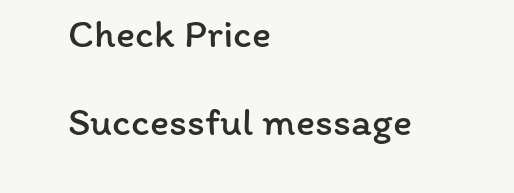Check Price

Successful message